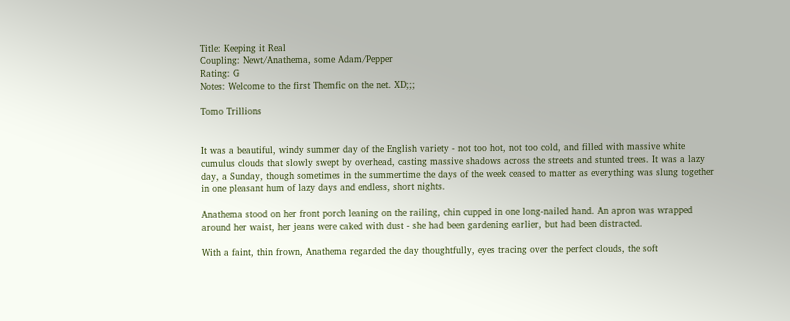Title: Keeping it Real
Coupling: Newt/Anathema, some Adam/Pepper
Rating: G
Notes: Welcome to the first Themfic on the net. XD;;;

Tomo Trillions


It was a beautiful, windy summer day of the English variety - not too hot, not too cold, and filled with massive white cumulus clouds that slowly swept by overhead, casting massive shadows across the streets and stunted trees. It was a lazy day, a Sunday, though sometimes in the summertime the days of the week ceased to matter as everything was slung together in one pleasant hum of lazy days and endless, short nights.

Anathema stood on her front porch leaning on the railing, chin cupped in one long-nailed hand. An apron was wrapped around her waist, her jeans were caked with dust - she had been gardening earlier, but had been distracted.

With a faint, thin frown, Anathema regarded the day thoughtfully, eyes tracing over the perfect clouds, the soft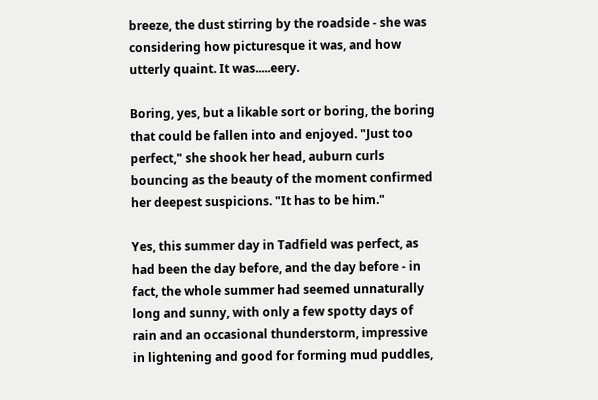breeze, the dust stirring by the roadside - she was considering how picturesque it was, and how utterly quaint. It was.....eery.

Boring, yes, but a likable sort or boring, the boring that could be fallen into and enjoyed. "Just too perfect," she shook her head, auburn curls bouncing as the beauty of the moment confirmed her deepest suspicions. "It has to be him."

Yes, this summer day in Tadfield was perfect, as had been the day before, and the day before - in fact, the whole summer had seemed unnaturally long and sunny, with only a few spotty days of rain and an occasional thunderstorm, impressive in lightening and good for forming mud puddles,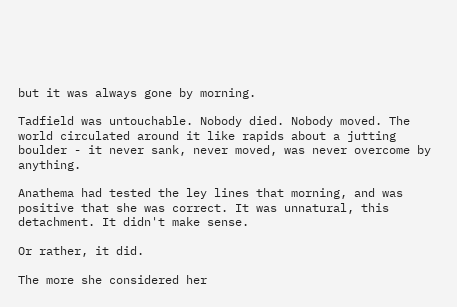but it was always gone by morning.

Tadfield was untouchable. Nobody died. Nobody moved. The world circulated around it like rapids about a jutting boulder - it never sank, never moved, was never overcome by anything.

Anathema had tested the ley lines that morning, and was positive that she was correct. It was unnatural, this detachment. It didn't make sense.

Or rather, it did.

The more she considered her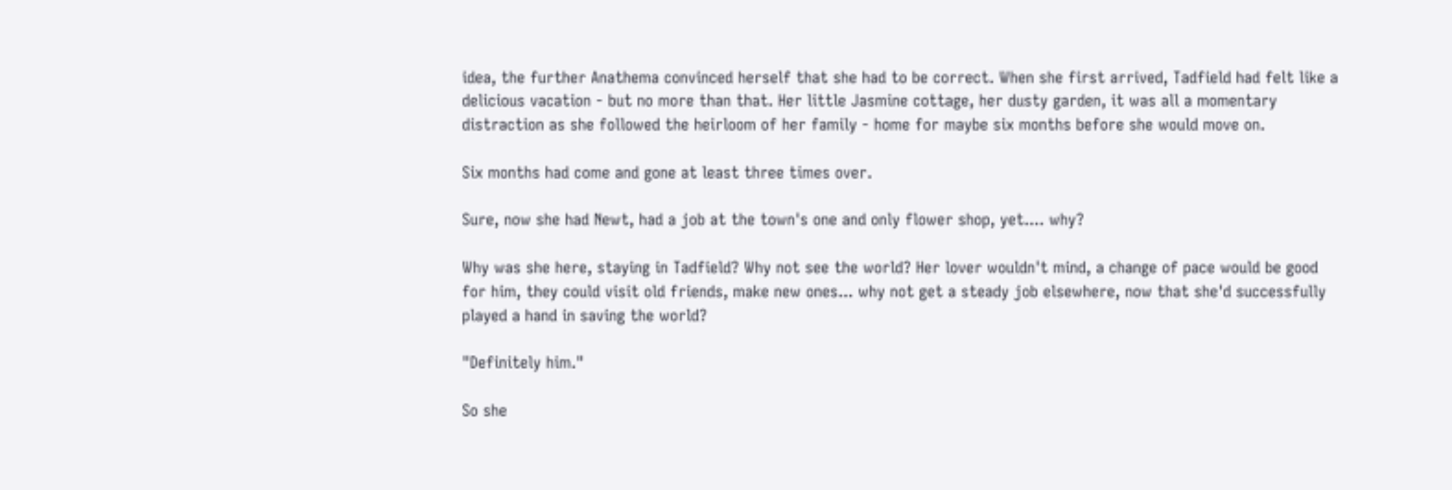idea, the further Anathema convinced herself that she had to be correct. When she first arrived, Tadfield had felt like a delicious vacation - but no more than that. Her little Jasmine cottage, her dusty garden, it was all a momentary distraction as she followed the heirloom of her family - home for maybe six months before she would move on.

Six months had come and gone at least three times over.

Sure, now she had Newt, had a job at the town's one and only flower shop, yet.... why?

Why was she here, staying in Tadfield? Why not see the world? Her lover wouldn't mind, a change of pace would be good for him, they could visit old friends, make new ones... why not get a steady job elsewhere, now that she'd successfully played a hand in saving the world?

"Definitely him."

So she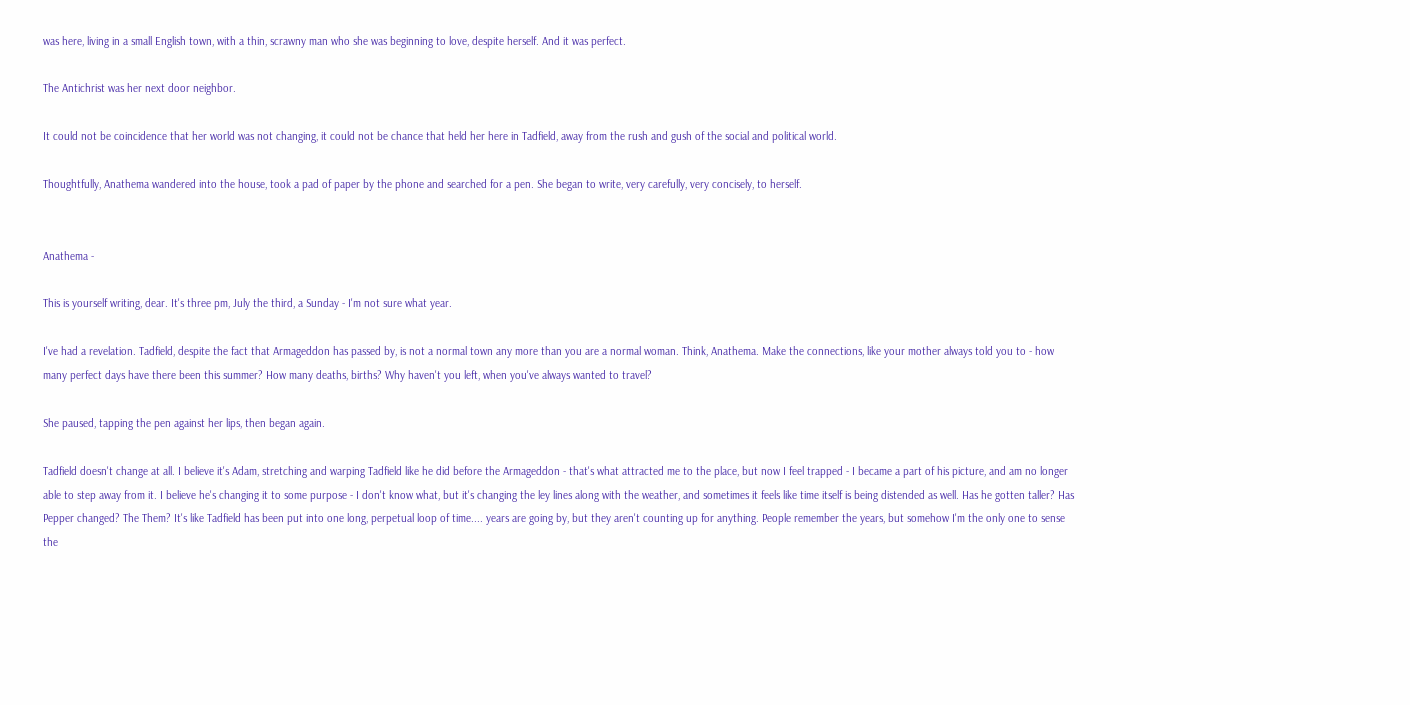was here, living in a small English town, with a thin, scrawny man who she was beginning to love, despite herself. And it was perfect.

The Antichrist was her next door neighbor.

It could not be coincidence that her world was not changing, it could not be chance that held her here in Tadfield, away from the rush and gush of the social and political world.

Thoughtfully, Anathema wandered into the house, took a pad of paper by the phone and searched for a pen. She began to write, very carefully, very concisely, to herself.


Anathema -

This is yourself writing, dear. It's three pm, July the third, a Sunday - I'm not sure what year.

I've had a revelation. Tadfield, despite the fact that Armageddon has passed by, is not a normal town any more than you are a normal woman. Think, Anathema. Make the connections, like your mother always told you to - how many perfect days have there been this summer? How many deaths, births? Why haven't you left, when you've always wanted to travel?

She paused, tapping the pen against her lips, then began again.

Tadfield doesn't change at all. I believe it's Adam, stretching and warping Tadfield like he did before the Armageddon - that's what attracted me to the place, but now I feel trapped - I became a part of his picture, and am no longer able to step away from it. I believe he's changing it to some purpose - I don't know what, but it's changing the ley lines along with the weather, and sometimes it feels like time itself is being distended as well. Has he gotten taller? Has Pepper changed? The Them? It's like Tadfield has been put into one long, perpetual loop of time.... years are going by, but they aren't counting up for anything. People remember the years, but somehow I'm the only one to sense the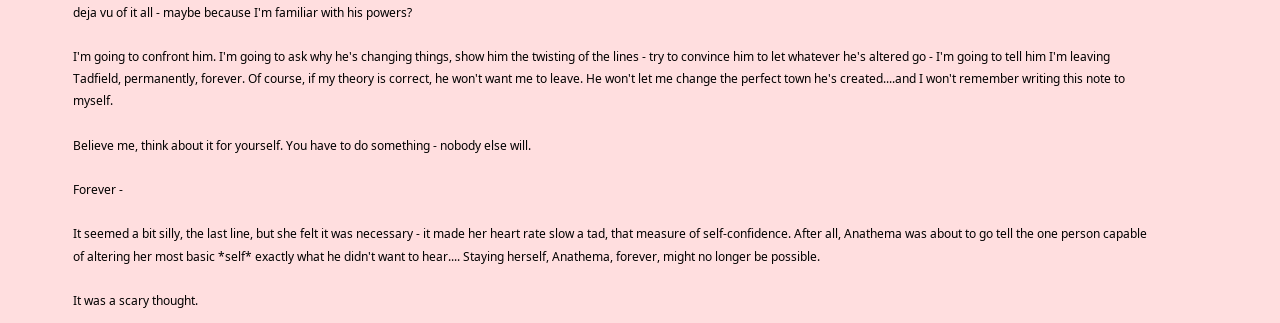deja vu of it all - maybe because I'm familiar with his powers?

I'm going to confront him. I'm going to ask why he's changing things, show him the twisting of the lines - try to convince him to let whatever he's altered go - I'm going to tell him I'm leaving Tadfield, permanently, forever. Of course, if my theory is correct, he won't want me to leave. He won't let me change the perfect town he's created....and I won't remember writing this note to myself.

Believe me, think about it for yourself. You have to do something - nobody else will.

Forever -

It seemed a bit silly, the last line, but she felt it was necessary - it made her heart rate slow a tad, that measure of self-confidence. After all, Anathema was about to go tell the one person capable of altering her most basic *self* exactly what he didn't want to hear.... Staying herself, Anathema, forever, might no longer be possible.

It was a scary thought.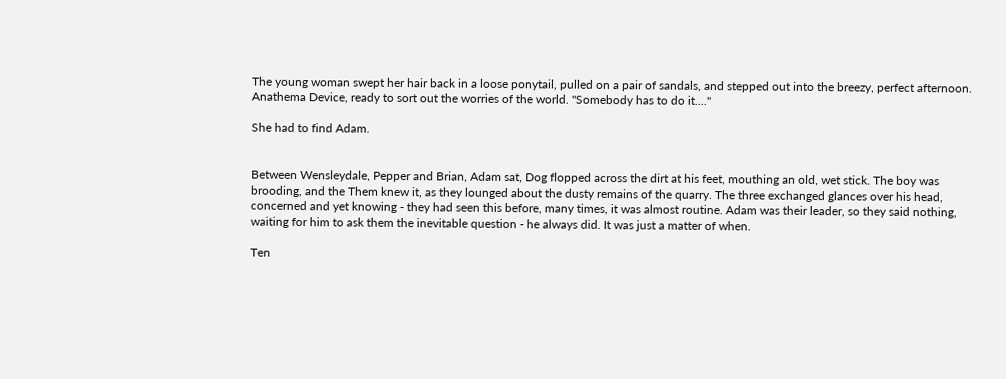The young woman swept her hair back in a loose ponytail, pulled on a pair of sandals, and stepped out into the breezy, perfect afternoon. Anathema Device, ready to sort out the worries of the world. "Somebody has to do it...."

She had to find Adam.


Between Wensleydale, Pepper and Brian, Adam sat, Dog flopped across the dirt at his feet, mouthing an old, wet stick. The boy was brooding, and the Them knew it, as they lounged about the dusty remains of the quarry. The three exchanged glances over his head, concerned and yet knowing - they had seen this before, many times, it was almost routine. Adam was their leader, so they said nothing, waiting for him to ask them the inevitable question - he always did. It was just a matter of when.

Ten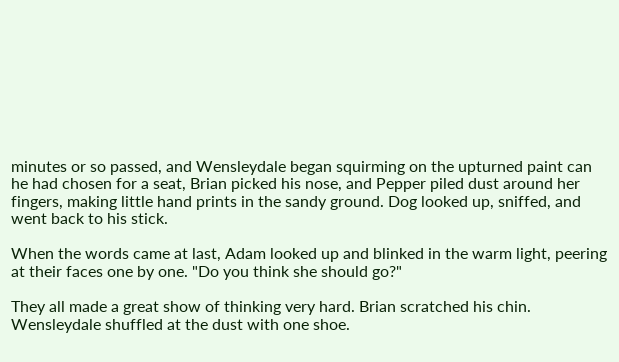minutes or so passed, and Wensleydale began squirming on the upturned paint can he had chosen for a seat, Brian picked his nose, and Pepper piled dust around her fingers, making little hand prints in the sandy ground. Dog looked up, sniffed, and went back to his stick.

When the words came at last, Adam looked up and blinked in the warm light, peering at their faces one by one. "Do you think she should go?"

They all made a great show of thinking very hard. Brian scratched his chin. Wensleydale shuffled at the dust with one shoe.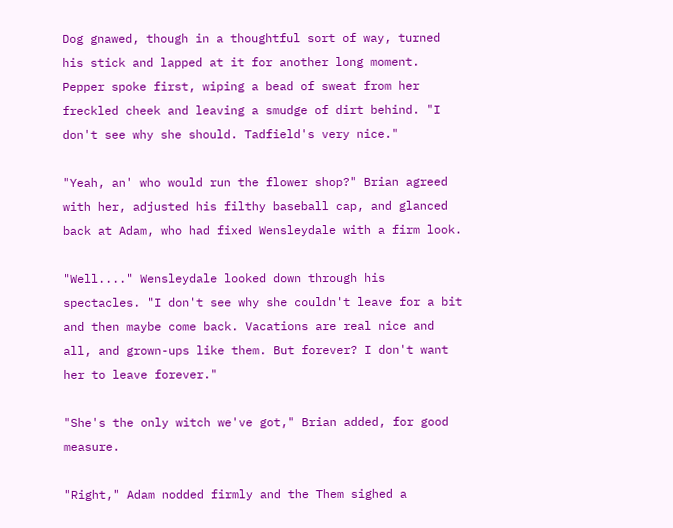Dog gnawed, though in a thoughtful sort of way, turned his stick and lapped at it for another long moment. Pepper spoke first, wiping a bead of sweat from her freckled cheek and leaving a smudge of dirt behind. "I don't see why she should. Tadfield's very nice."

"Yeah, an' who would run the flower shop?" Brian agreed with her, adjusted his filthy baseball cap, and glanced back at Adam, who had fixed Wensleydale with a firm look.

"Well...." Wensleydale looked down through his spectacles. "I don't see why she couldn't leave for a bit and then maybe come back. Vacations are real nice and all, and grown-ups like them. But forever? I don't want her to leave forever."

"She's the only witch we've got," Brian added, for good measure.

"Right," Adam nodded firmly and the Them sighed a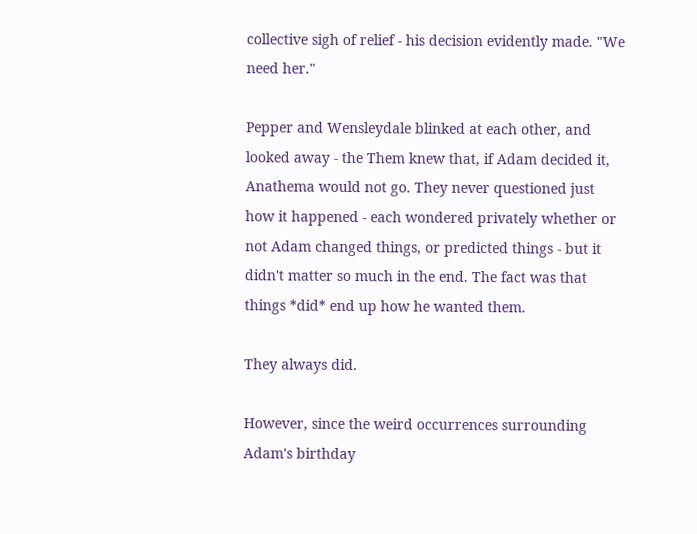collective sigh of relief - his decision evidently made. "We need her."

Pepper and Wensleydale blinked at each other, and looked away - the Them knew that, if Adam decided it, Anathema would not go. They never questioned just how it happened - each wondered privately whether or not Adam changed things, or predicted things - but it didn't matter so much in the end. The fact was that things *did* end up how he wanted them.

They always did.

However, since the weird occurrences surrounding Adam's birthday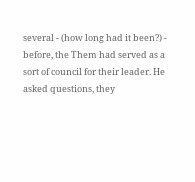several - (how long had it been?) - before, the Them had served as a sort of council for their leader. He asked questions, they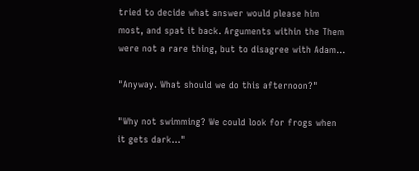tried to decide what answer would please him most, and spat it back. Arguments within the Them were not a rare thing, but to disagree with Adam...

"Anyway. What should we do this afternoon?"

"Why not swimming? We could look for frogs when it gets dark..."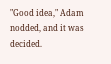"Good idea," Adam nodded, and it was decided.